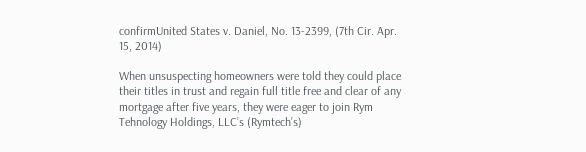confirmUnited States v. Daniel, No. 13-2399, (7th Cir. Apr. 15, 2014)

When unsuspecting homeowners were told they could place their titles in trust and regain full title free and clear of any mortgage after five years, they were eager to join Rym Tehnology Holdings, LLC’s (Rymtech’s)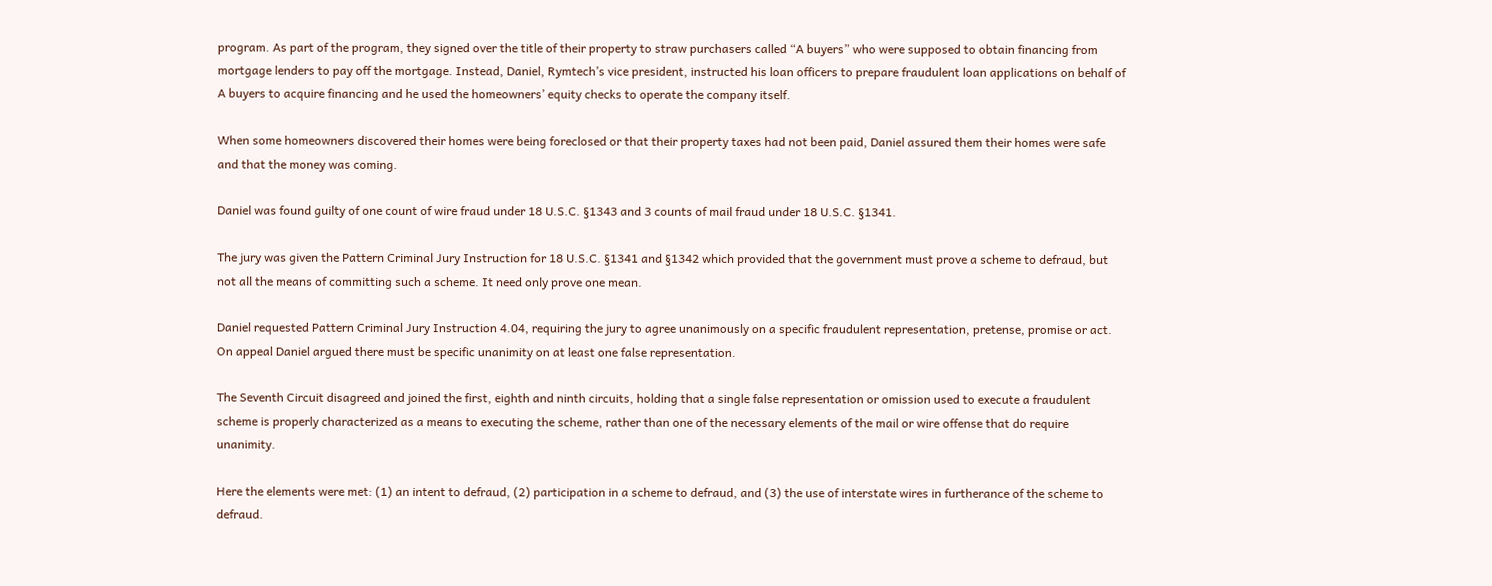program. As part of the program, they signed over the title of their property to straw purchasers called “A buyers” who were supposed to obtain financing from mortgage lenders to pay off the mortgage. Instead, Daniel, Rymtech’s vice president, instructed his loan officers to prepare fraudulent loan applications on behalf of A buyers to acquire financing and he used the homeowners’ equity checks to operate the company itself.

When some homeowners discovered their homes were being foreclosed or that their property taxes had not been paid, Daniel assured them their homes were safe and that the money was coming.

Daniel was found guilty of one count of wire fraud under 18 U.S.C. §1343 and 3 counts of mail fraud under 18 U.S.C. §1341.

The jury was given the Pattern Criminal Jury Instruction for 18 U.S.C. §1341 and §1342 which provided that the government must prove a scheme to defraud, but not all the means of committing such a scheme. It need only prove one mean.

Daniel requested Pattern Criminal Jury Instruction 4.04, requiring the jury to agree unanimously on a specific fraudulent representation, pretense, promise or act. On appeal Daniel argued there must be specific unanimity on at least one false representation.

The Seventh Circuit disagreed and joined the first, eighth and ninth circuits, holding that a single false representation or omission used to execute a fraudulent scheme is properly characterized as a means to executing the scheme, rather than one of the necessary elements of the mail or wire offense that do require unanimity.

Here the elements were met: (1) an intent to defraud, (2) participation in a scheme to defraud, and (3) the use of interstate wires in furtherance of the scheme to defraud.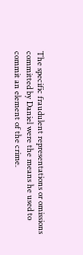The specific fraudulent representations or omissions committed by Daniel were the means he used to commit an element of the crime.